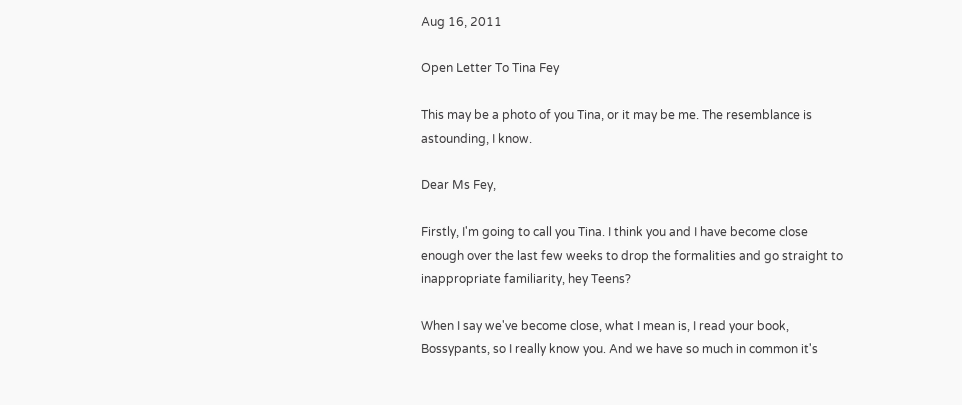Aug 16, 2011

Open Letter To Tina Fey

This may be a photo of you Tina, or it may be me. The resemblance is astounding, I know.

Dear Ms Fey,

Firstly, I'm going to call you Tina. I think you and I have become close enough over the last few weeks to drop the formalities and go straight to inappropriate familiarity, hey Teens?

When I say we've become close, what I mean is, I read your book, Bossypants, so I really know you. And we have so much in common it's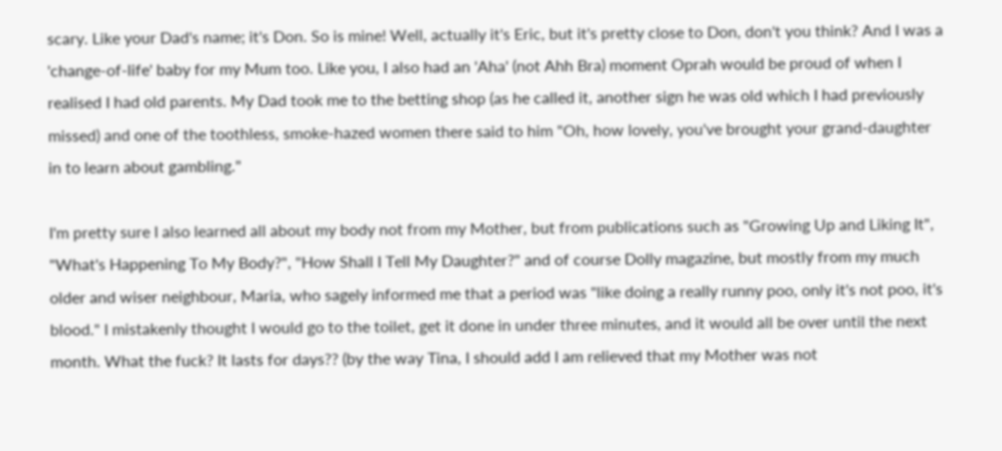scary. Like your Dad's name; it's Don. So is mine! Well, actually it's Eric, but it's pretty close to Don, don't you think? And I was a 'change-of-life' baby for my Mum too. Like you, I also had an 'Aha' (not Ahh Bra) moment Oprah would be proud of when I realised I had old parents. My Dad took me to the betting shop (as he called it, another sign he was old which I had previously missed) and one of the toothless, smoke-hazed women there said to him "Oh, how lovely, you've brought your grand-daughter in to learn about gambling."

I'm pretty sure I also learned all about my body not from my Mother, but from publications such as "Growing Up and Liking It", "What's Happening To My Body?", "How Shall I Tell My Daughter?" and of course Dolly magazine, but mostly from my much older and wiser neighbour, Maria, who sagely informed me that a period was "like doing a really runny poo, only it's not poo, it's blood." I mistakenly thought I would go to the toilet, get it done in under three minutes, and it would all be over until the next month. What the fuck? It lasts for days?? (by the way Tina, I should add I am relieved that my Mother was not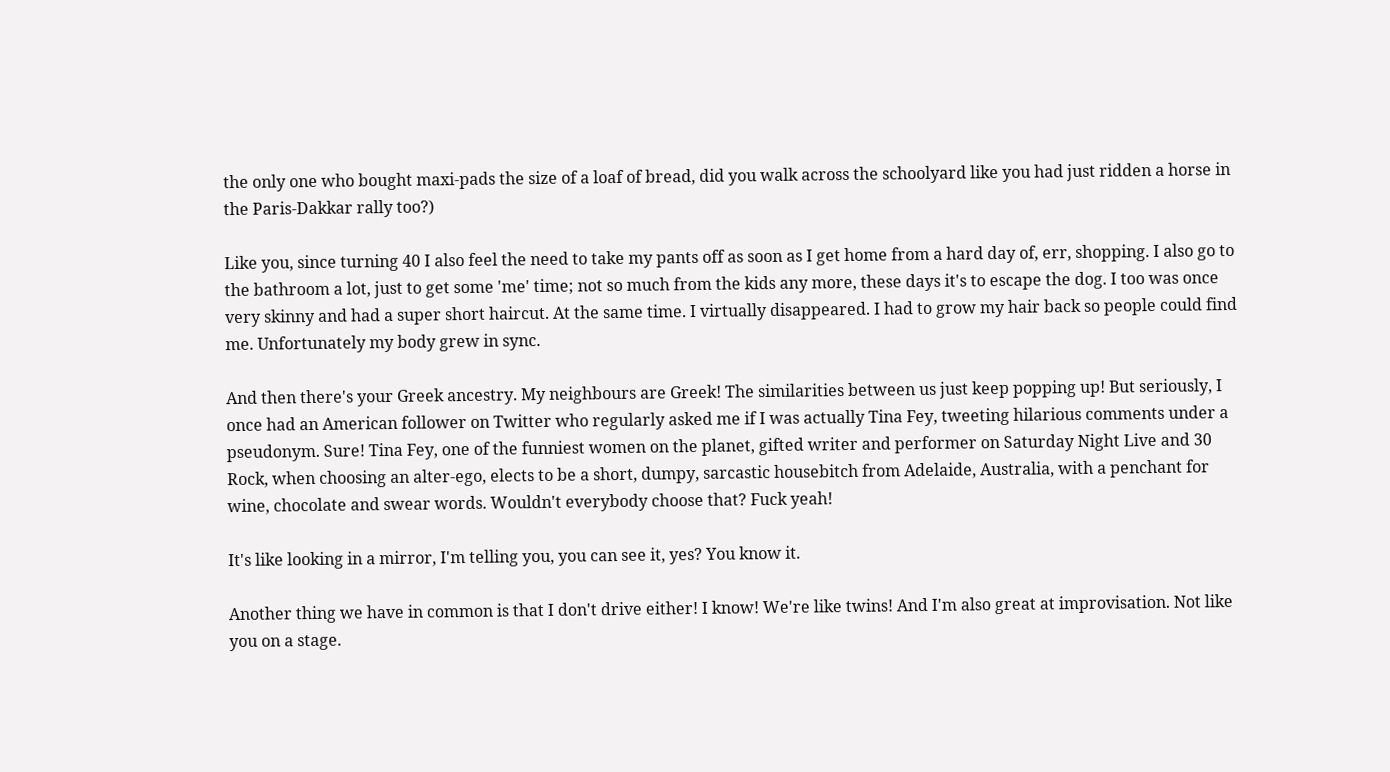the only one who bought maxi-pads the size of a loaf of bread, did you walk across the schoolyard like you had just ridden a horse in the Paris-Dakkar rally too?)

Like you, since turning 40 I also feel the need to take my pants off as soon as I get home from a hard day of, err, shopping. I also go to the bathroom a lot, just to get some 'me' time; not so much from the kids any more, these days it's to escape the dog. I too was once very skinny and had a super short haircut. At the same time. I virtually disappeared. I had to grow my hair back so people could find me. Unfortunately my body grew in sync.

And then there's your Greek ancestry. My neighbours are Greek! The similarities between us just keep popping up! But seriously, I once had an American follower on Twitter who regularly asked me if I was actually Tina Fey, tweeting hilarious comments under a pseudonym. Sure! Tina Fey, one of the funniest women on the planet, gifted writer and performer on Saturday Night Live and 30 Rock, when choosing an alter-ego, elects to be a short, dumpy, sarcastic housebitch from Adelaide, Australia, with a penchant for wine, chocolate and swear words. Wouldn't everybody choose that? Fuck yeah!

It's like looking in a mirror, I'm telling you, you can see it, yes? You know it.

Another thing we have in common is that I don't drive either! I know! We're like twins! And I'm also great at improvisation. Not like you on a stage.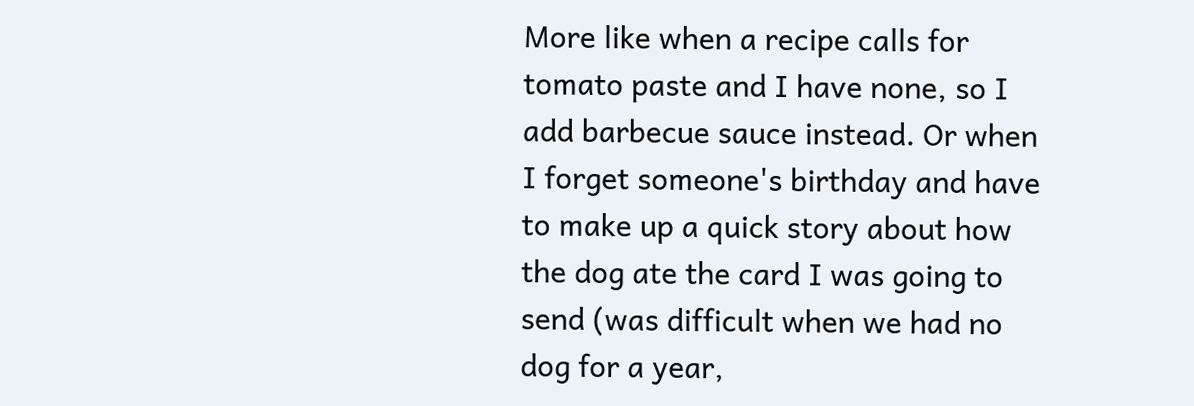More like when a recipe calls for tomato paste and I have none, so I add barbecue sauce instead. Or when I forget someone's birthday and have to make up a quick story about how the dog ate the card I was going to send (was difficult when we had no dog for a year,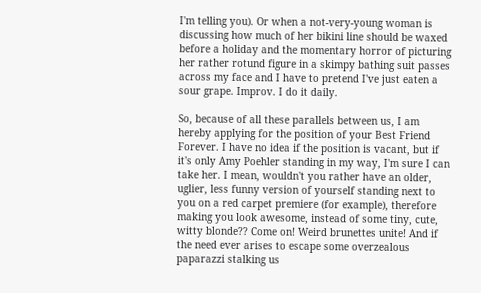I'm telling you). Or when a not-very-young woman is discussing how much of her bikini line should be waxed before a holiday and the momentary horror of picturing her rather rotund figure in a skimpy bathing suit passes across my face and I have to pretend I've just eaten a sour grape. Improv. I do it daily.

So, because of all these parallels between us, I am hereby applying for the position of your Best Friend Forever. I have no idea if the position is vacant, but if it's only Amy Poehler standing in my way, I'm sure I can take her. I mean, wouldn't you rather have an older, uglier, less funny version of yourself standing next to you on a red carpet premiere (for example), therefore making you look awesome, instead of some tiny, cute, witty blonde?? Come on! Weird brunettes unite! And if the need ever arises to escape some overzealous paparazzi stalking us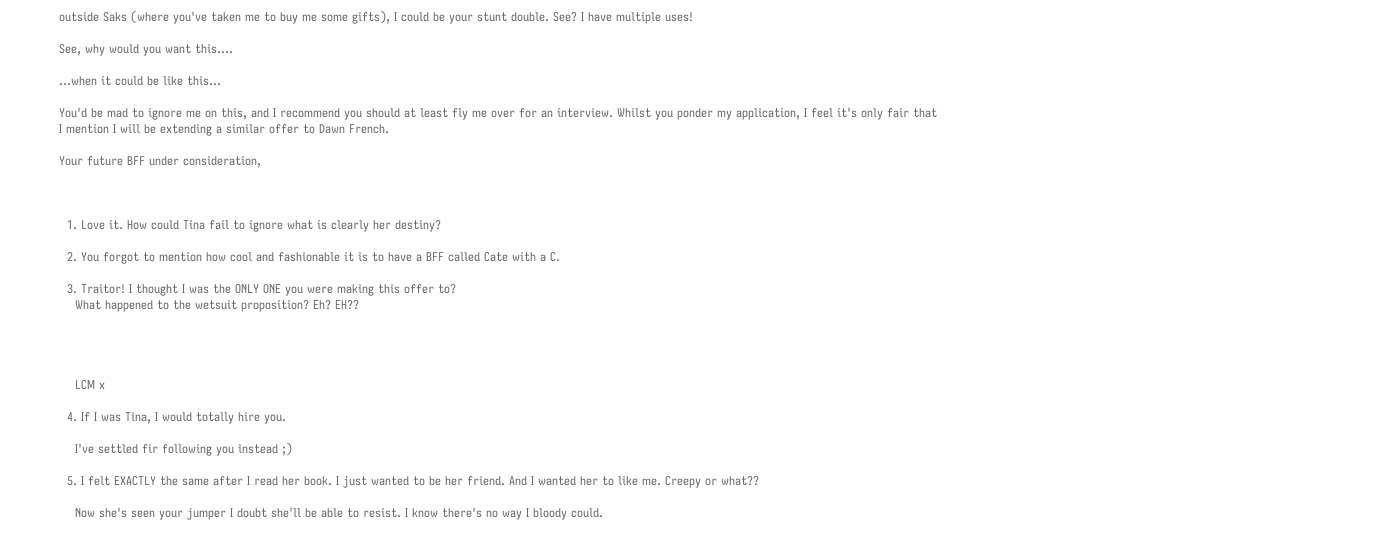outside Saks (where you've taken me to buy me some gifts), I could be your stunt double. See? I have multiple uses!

See, why would you want this....

...when it could be like this...

You'd be mad to ignore me on this, and I recommend you should at least fly me over for an interview. Whilst you ponder my application, I feel it's only fair that I mention I will be extending a similar offer to Dawn French.

Your future BFF under consideration,



  1. Love it. How could Tina fail to ignore what is clearly her destiny?

  2. You forgot to mention how cool and fashionable it is to have a BFF called Cate with a C.

  3. Traitor! I thought I was the ONLY ONE you were making this offer to?
    What happened to the wetsuit proposition? Eh? EH??




    LCM x

  4. If I was Tina, I would totally hire you.

    I've settled fir following you instead ;)

  5. I felt EXACTLY the same after I read her book. I just wanted to be her friend. And I wanted her to like me. Creepy or what??

    Now she's seen your jumper I doubt she'll be able to resist. I know there's no way I bloody could.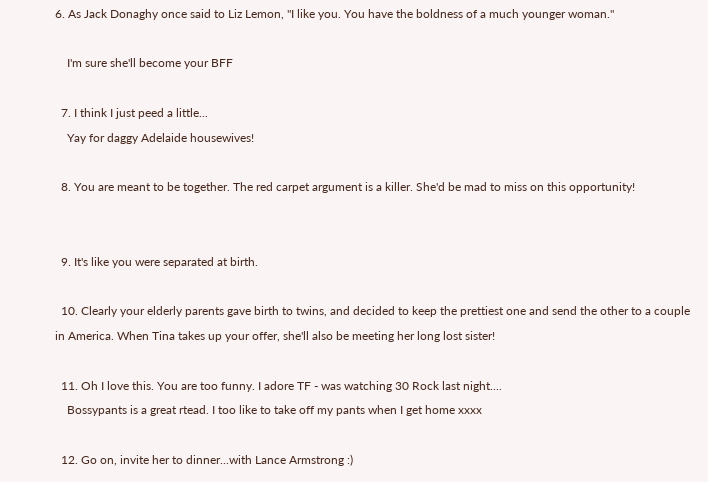6. As Jack Donaghy once said to Liz Lemon, "I like you. You have the boldness of a much younger woman."

    I'm sure she'll become your BFF

  7. I think I just peed a little...
    Yay for daggy Adelaide housewives!

  8. You are meant to be together. The red carpet argument is a killer. She'd be mad to miss on this opportunity!


  9. It's like you were separated at birth.

  10. Clearly your elderly parents gave birth to twins, and decided to keep the prettiest one and send the other to a couple in America. When Tina takes up your offer, she'll also be meeting her long lost sister!

  11. Oh I love this. You are too funny. I adore TF - was watching 30 Rock last night....
    Bossypants is a great rtead. I too like to take off my pants when I get home xxxx

  12. Go on, invite her to dinner...with Lance Armstrong :)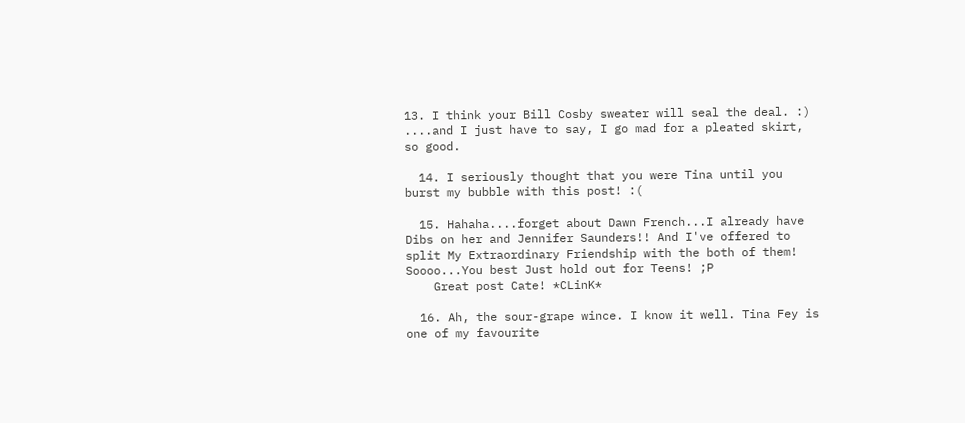13. I think your Bill Cosby sweater will seal the deal. :) ....and I just have to say, I go mad for a pleated skirt, so good.

  14. I seriously thought that you were Tina until you burst my bubble with this post! :(

  15. Hahaha....forget about Dawn French...I already have Dibs on her and Jennifer Saunders!! And I've offered to split My Extraordinary Friendship with the both of them! Soooo...You best Just hold out for Teens! ;P
    Great post Cate! *CLinK*

  16. Ah, the sour-grape wince. I know it well. Tina Fey is one of my favourite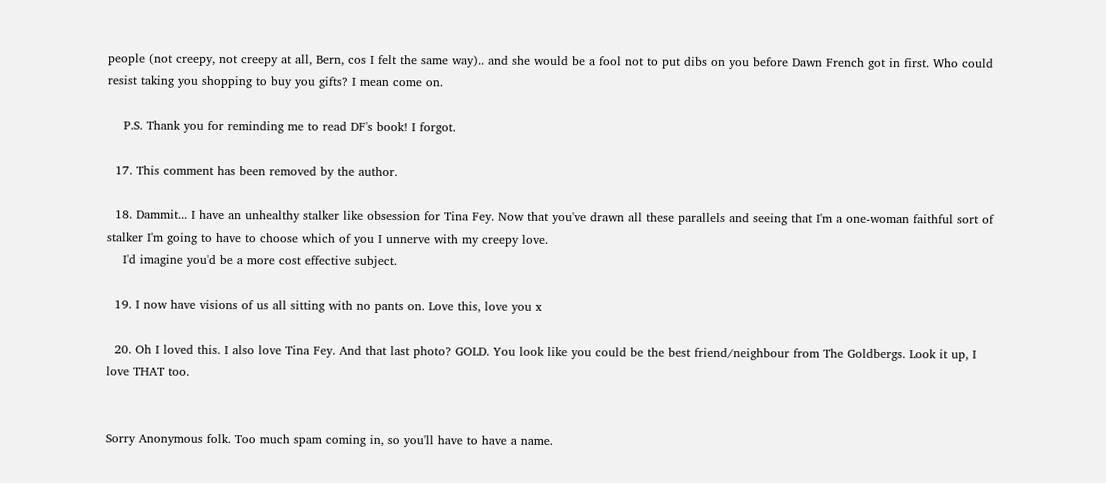people (not creepy, not creepy at all, Bern, cos I felt the same way).. and she would be a fool not to put dibs on you before Dawn French got in first. Who could resist taking you shopping to buy you gifts? I mean come on.

    P.S. Thank you for reminding me to read DF's book! I forgot.

  17. This comment has been removed by the author.

  18. Dammit... I have an unhealthy stalker like obsession for Tina Fey. Now that you've drawn all these parallels and seeing that I'm a one-woman faithful sort of stalker I'm going to have to choose which of you I unnerve with my creepy love.
    I'd imagine you'd be a more cost effective subject.

  19. I now have visions of us all sitting with no pants on. Love this, love you x

  20. Oh I loved this. I also love Tina Fey. And that last photo? GOLD. You look like you could be the best friend/neighbour from The Goldbergs. Look it up, I love THAT too.


Sorry Anonymous folk. Too much spam coming in, so you'll have to have a name.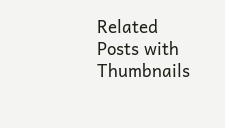Related Posts with Thumbnails